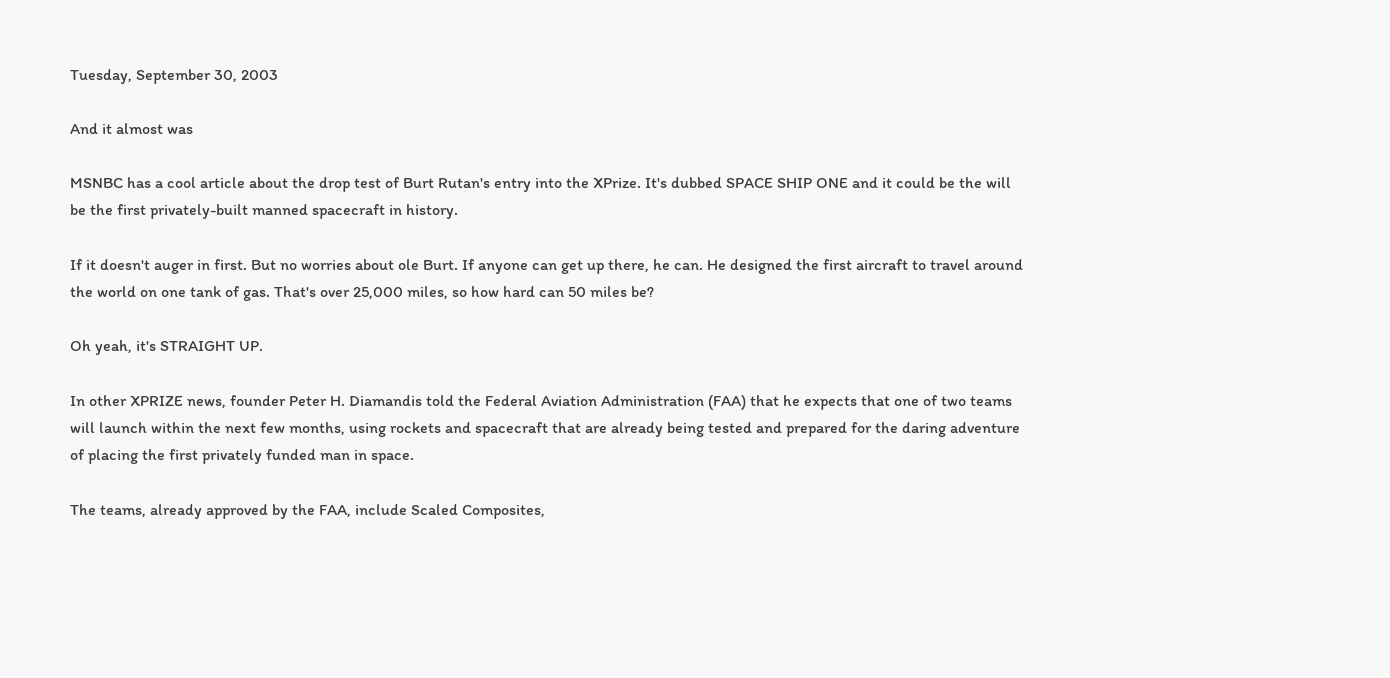Tuesday, September 30, 2003

And it almost was

MSNBC has a cool article about the drop test of Burt Rutan's entry into the XPrize. It's dubbed SPACE SHIP ONE and it could be the will be the first privately-built manned spacecraft in history.

If it doesn't auger in first. But no worries about ole Burt. If anyone can get up there, he can. He designed the first aircraft to travel around the world on one tank of gas. That's over 25,000 miles, so how hard can 50 miles be?

Oh yeah, it's STRAIGHT UP.

In other XPRIZE news, founder Peter H. Diamandis told the Federal Aviation Administration (FAA) that he expects that one of two teams will launch within the next few months, using rockets and spacecraft that are already being tested and prepared for the daring adventure of placing the first privately funded man in space.

The teams, already approved by the FAA, include Scaled Composites,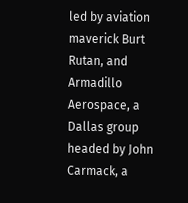led by aviation maverick Burt Rutan, and Armadillo Aerospace, a Dallas group headed by John Carmack, a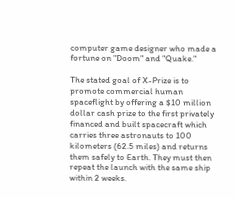computer game designer who made a fortune on "Doom" and "Quake."

The stated goal of X-Prize is to promote commercial human spaceflight by offering a $10 million dollar cash prize to the first privately financed and built spacecraft which carries three astronauts to 100 kilometers (62.5 miles) and returns them safely to Earth. They must then repeat the launch with the same ship within 2 weeks.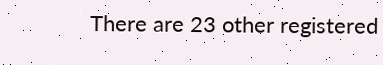There are 23 other registered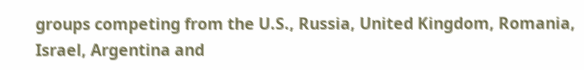groups competing from the U.S., Russia, United Kingdom, Romania, Israel, Argentina and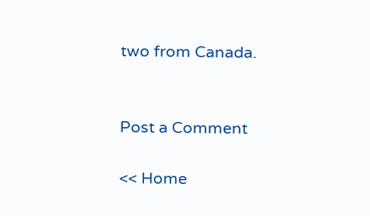two from Canada.


Post a Comment

<< Home